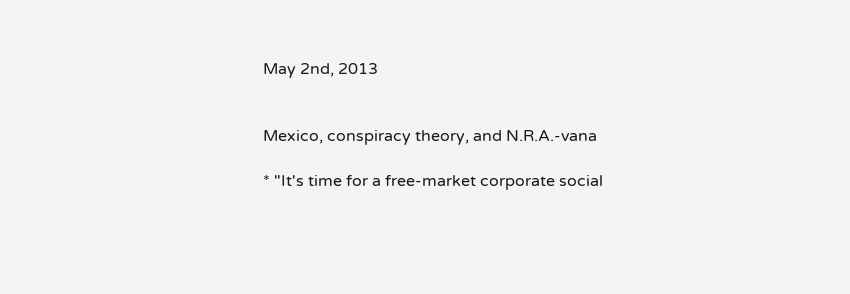May 2nd, 2013


Mexico, conspiracy theory, and N.R.A.-vana

* "It's time for a free-market corporate social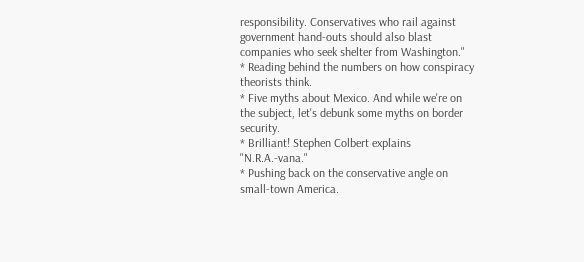responsibility. Conservatives who rail against government hand-outs should also blast companies who seek shelter from Washington."
* Reading behind the numbers on how conspiracy theorists think.
* Five myths about Mexico. And while we're on the subject, let's debunk some myths on border security.
* Brilliant! Stephen Colbert explains "N.R.A.-vana."
* Pushing back on the conservative angle on small-town America.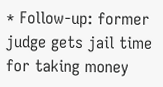* Follow-up: former judge gets jail time for taking money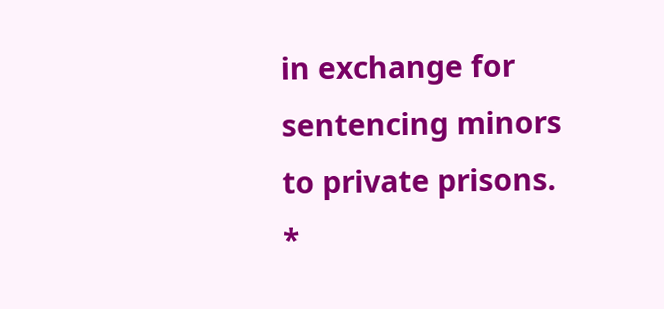in exchange for sentencing minors to private prisons.
*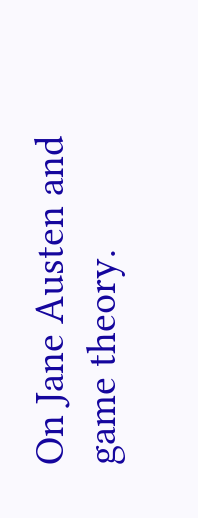On Jane Austen and game theory.